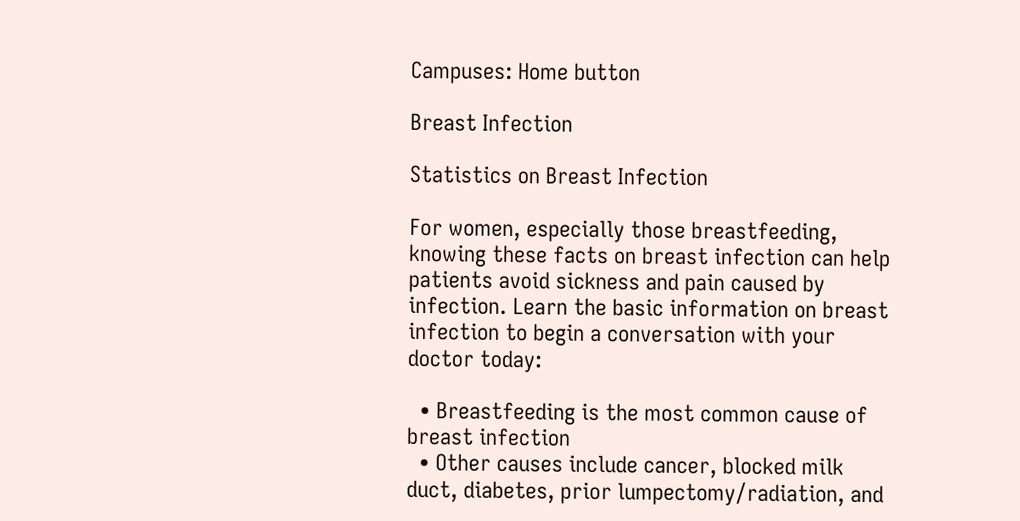Campuses: Home button

Breast Infection

Statistics on Breast Infection

For women, especially those breastfeeding, knowing these facts on breast infection can help patients avoid sickness and pain caused by infection. Learn the basic information on breast infection to begin a conversation with your doctor today:

  • Breastfeeding is the most common cause of breast infection
  • Other causes include cancer, blocked milk duct, diabetes, prior lumpectomy/radiation, and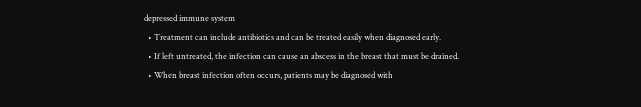depressed immune system
  • Treatment can include antibiotics and can be treated easily when diagnosed early.
  • If left untreated, the infection can cause an abscess in the breast that must be drained.
  • When breast infection often occurs, patients may be diagnosed with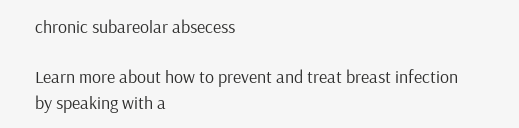chronic subareolar absecess

Learn more about how to prevent and treat breast infection by speaking with a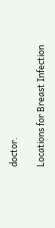doctor.

Locations for Breast Infection